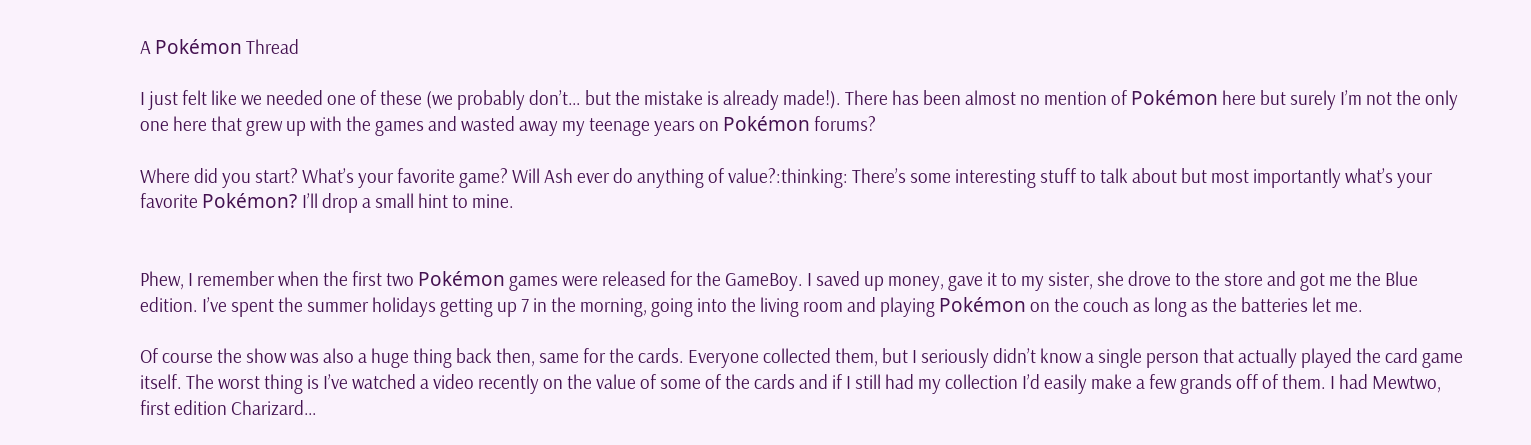A Pokémon Thread

I just felt like we needed one of these (we probably don’t… but the mistake is already made!). There has been almost no mention of Pokémon here but surely I’m not the only one here that grew up with the games and wasted away my teenage years on Pokémon forums?

Where did you start? What’s your favorite game? Will Ash ever do anything of value?:thinking: There’s some interesting stuff to talk about but most importantly what’s your favorite Pokémon? I’ll drop a small hint to mine.


Phew, I remember when the first two Pokémon games were released for the GameBoy. I saved up money, gave it to my sister, she drove to the store and got me the Blue edition. I’ve spent the summer holidays getting up 7 in the morning, going into the living room and playing Pokémon on the couch as long as the batteries let me.

Of course the show was also a huge thing back then, same for the cards. Everyone collected them, but I seriously didn’t know a single person that actually played the card game itself. The worst thing is I’ve watched a video recently on the value of some of the cards and if I still had my collection I’d easily make a few grands off of them. I had Mewtwo, first edition Charizard…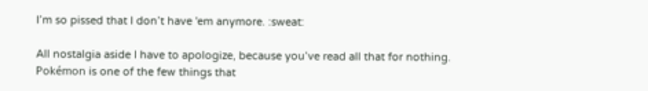I’m so pissed that I don’t have 'em anymore. :sweat:

All nostalgia aside I have to apologize, because you’ve read all that for nothing. Pokémon is one of the few things that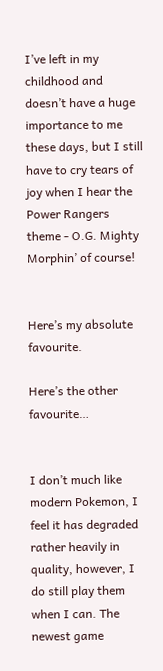I’ve left in my childhood and doesn’t have a huge importance to me these days, but I still have to cry tears of joy when I hear the Power Rangers theme - O.G. Mighty Morphin’ of course!


Here’s my absolute favourite.

Here’s the other favourite…


I don’t much like modern Pokemon, I feel it has degraded rather heavily in quality, however, I do still play them when I can. The newest game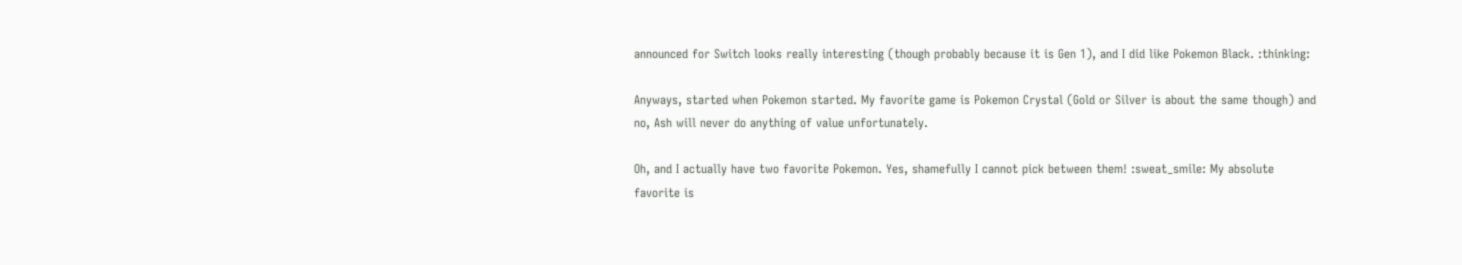announced for Switch looks really interesting (though probably because it is Gen 1), and I did like Pokemon Black. :thinking:

Anyways, started when Pokemon started. My favorite game is Pokemon Crystal (Gold or Silver is about the same though) and no, Ash will never do anything of value unfortunately.

Oh, and I actually have two favorite Pokemon. Yes, shamefully I cannot pick between them! :sweat_smile: My absolute favorite is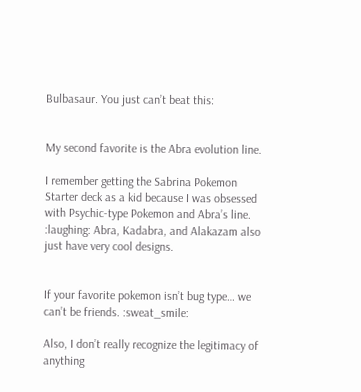Bulbasaur. You just can’t beat this:


My second favorite is the Abra evolution line.

I remember getting the Sabrina Pokemon Starter deck as a kid because I was obsessed with Psychic-type Pokemon and Abra’s line. :laughing: Abra, Kadabra, and Alakazam also just have very cool designs.


If your favorite pokemon isn’t bug type… we can’t be friends. :sweat_smile:

Also, I don’t really recognize the legitimacy of anything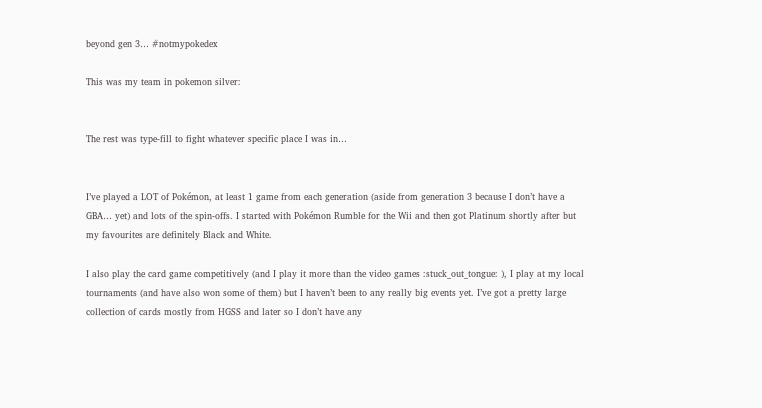beyond gen 3… #notmypokedex

This was my team in pokemon silver:


The rest was type-fill to fight whatever specific place I was in…


I’ve played a LOT of Pokémon, at least 1 game from each generation (aside from generation 3 because I don’t have a GBA… yet) and lots of the spin-offs. I started with Pokémon Rumble for the Wii and then got Platinum shortly after but my favourites are definitely Black and White.

I also play the card game competitively (and I play it more than the video games :stuck_out_tongue: ), I play at my local tournaments (and have also won some of them) but I haven’t been to any really big events yet. I’ve got a pretty large collection of cards mostly from HGSS and later so I don’t have any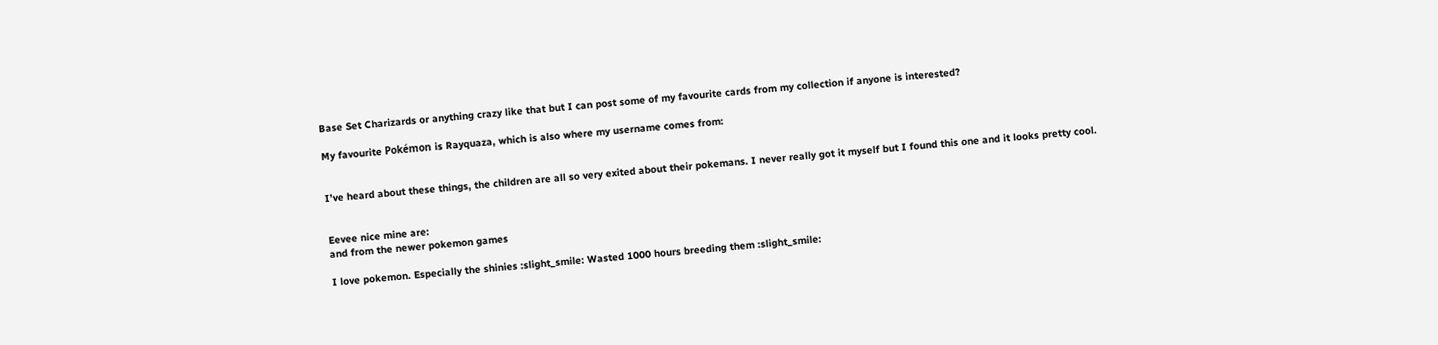Base Set Charizards or anything crazy like that but I can post some of my favourite cards from my collection if anyone is interested?

My favourite Pokémon is Rayquaza, which is also where my username comes from:


I’ve heard about these things, the children are all so very exited about their pokemans. I never really got it myself but I found this one and it looks pretty cool.


Eevee nice mine are:
and from the newer pokemon games

I love pokemon. Especially the shinies :slight_smile: Wasted 1000 hours breeding them :slight_smile: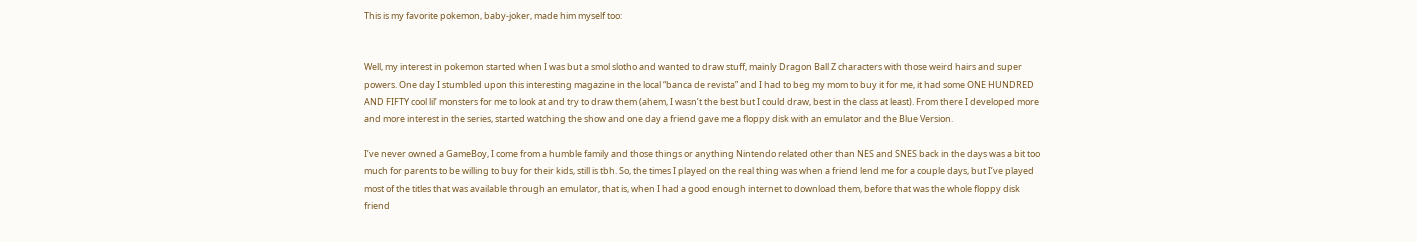This is my favorite pokemon, baby-joker, made him myself too:


Well, my interest in pokemon started when I was but a smol slotho and wanted to draw stuff, mainly Dragon Ball Z characters with those weird hairs and super powers. One day I stumbled upon this interesting magazine in the local “banca de revista” and I had to beg my mom to buy it for me, it had some ONE HUNDRED AND FIFTY cool lil’ monsters for me to look at and try to draw them (ahem, I wasn’t the best but I could draw, best in the class at least). From there I developed more and more interest in the series, started watching the show and one day a friend gave me a floppy disk with an emulator and the Blue Version.

I’ve never owned a GameBoy, I come from a humble family and those things or anything Nintendo related other than NES and SNES back in the days was a bit too much for parents to be willing to buy for their kids, still is tbh. So, the times I played on the real thing was when a friend lend me for a couple days, but I’ve played most of the titles that was available through an emulator, that is, when I had a good enough internet to download them, before that was the whole floppy disk friend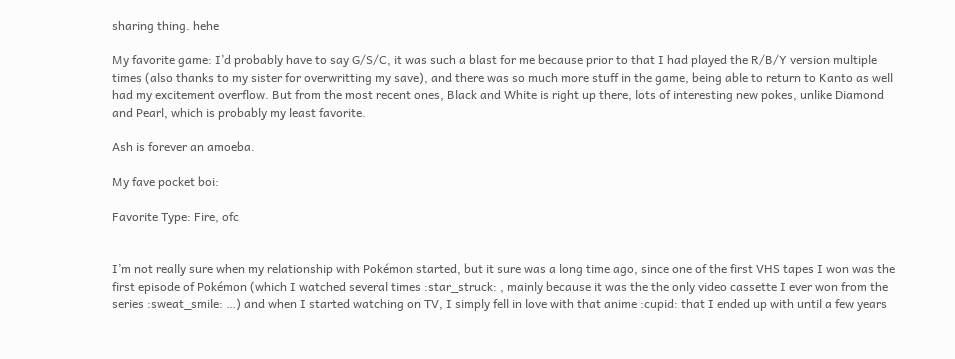sharing thing. hehe

My favorite game: I’d probably have to say G/S/C, it was such a blast for me because prior to that I had played the R/B/Y version multiple times (also thanks to my sister for overwritting my save), and there was so much more stuff in the game, being able to return to Kanto as well had my excitement overflow. But from the most recent ones, Black and White is right up there, lots of interesting new pokes, unlike Diamond and Pearl, which is probably my least favorite.

Ash is forever an amoeba.

My fave pocket boi:

Favorite Type: Fire, ofc


I’m not really sure when my relationship with Pokémon started, but it sure was a long time ago, since one of the first VHS tapes I won was the first episode of Pokémon (which I watched several times :star_struck: , mainly because it was the the only video cassette I ever won from the series :sweat_smile: …) and when I started watching on TV, I simply fell in love with that anime :cupid: that I ended up with until a few years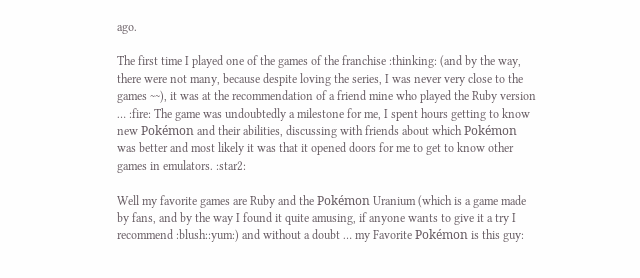ago.

The first time I played one of the games of the franchise :thinking: (and by the way, there were not many, because despite loving the series, I was never very close to the games ~~), it was at the recommendation of a friend mine who played the Ruby version … :fire: The game was undoubtedly a milestone for me, I spent hours getting to know new Pokémon and their abilities, discussing with friends about which Pokémon was better and most likely it was that it opened doors for me to get to know other games in emulators. :star2:

Well my favorite games are Ruby and the Pokémon Uranium (which is a game made by fans, and by the way I found it quite amusing, if anyone wants to give it a try I recommend :blush::yum:) and without a doubt … my Favorite Pokémon is this guy: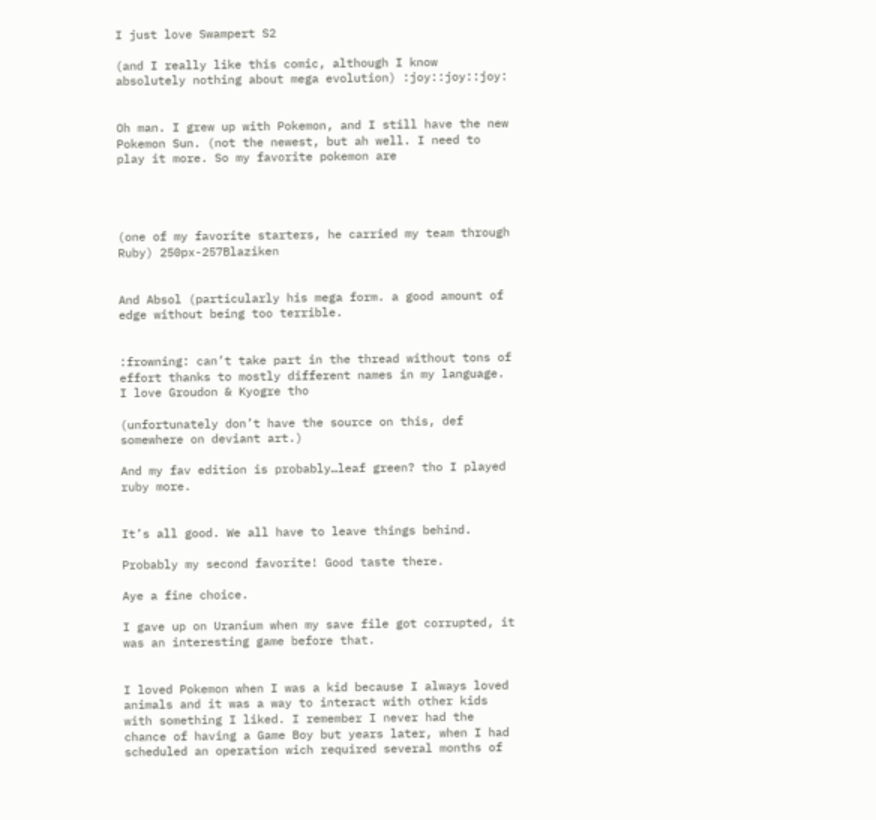I just love Swampert S2

(and I really like this comic, although I know absolutely nothing about mega evolution) :joy::joy::joy:


Oh man. I grew up with Pokemon, and I still have the new Pokemon Sun. (not the newest, but ah well. I need to play it more. So my favorite pokemon are




(one of my favorite starters, he carried my team through Ruby) 250px-257Blaziken


And Absol (particularly his mega form. a good amount of edge without being too terrible.


:frowning: can’t take part in the thread without tons of effort thanks to mostly different names in my language.
I love Groudon & Kyogre tho

(unfortunately don’t have the source on this, def somewhere on deviant art.)

And my fav edition is probably…leaf green? tho I played ruby more.


It’s all good. We all have to leave things behind.

Probably my second favorite! Good taste there.

Aye a fine choice.

I gave up on Uranium when my save file got corrupted, it was an interesting game before that.


I loved Pokemon when I was a kid because I always loved animals and it was a way to interact with other kids with something I liked. I remember I never had the chance of having a Game Boy but years later, when I had scheduled an operation wich required several months of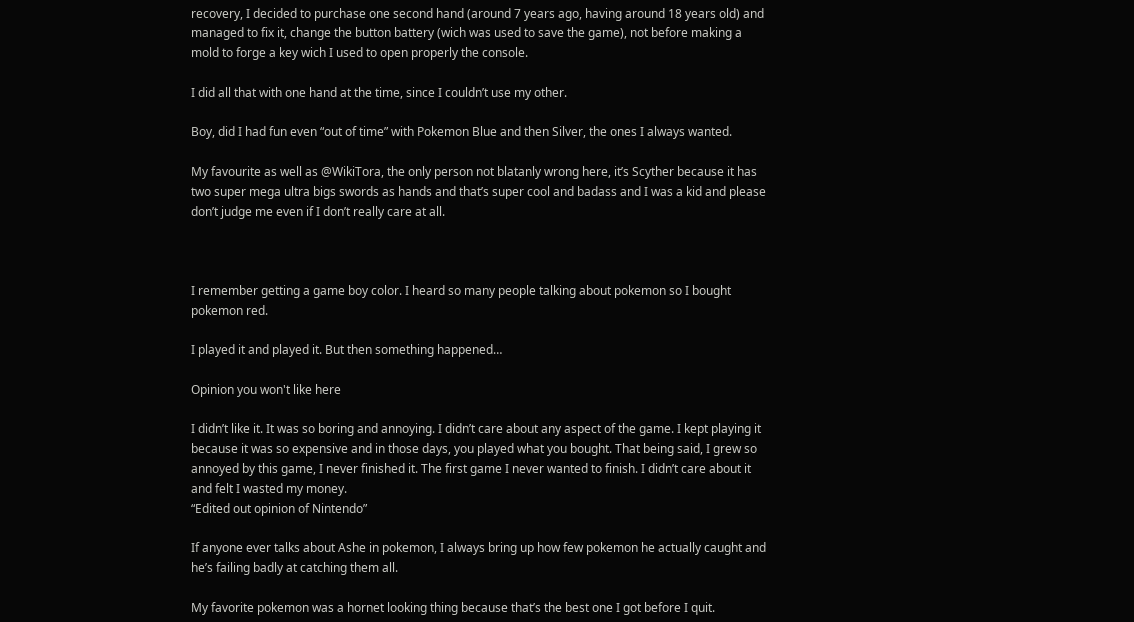recovery, I decided to purchase one second hand (around 7 years ago, having around 18 years old) and managed to fix it, change the button battery (wich was used to save the game), not before making a mold to forge a key wich I used to open properly the console.

I did all that with one hand at the time, since I couldn’t use my other.

Boy, did I had fun even “out of time” with Pokemon Blue and then Silver, the ones I always wanted.

My favourite as well as @WikiTora, the only person not blatanly wrong here, it’s Scyther because it has two super mega ultra bigs swords as hands and that’s super cool and badass and I was a kid and please don’t judge me even if I don’t really care at all.



I remember getting a game boy color. I heard so many people talking about pokemon so I bought pokemon red.

I played it and played it. But then something happened…

Opinion you won't like here

I didn’t like it. It was so boring and annoying. I didn’t care about any aspect of the game. I kept playing it because it was so expensive and in those days, you played what you bought. That being said, I grew so annoyed by this game, I never finished it. The first game I never wanted to finish. I didn’t care about it and felt I wasted my money.
“Edited out opinion of Nintendo”

If anyone ever talks about Ashe in pokemon, I always bring up how few pokemon he actually caught and he’s failing badly at catching them all.

My favorite pokemon was a hornet looking thing because that’s the best one I got before I quit.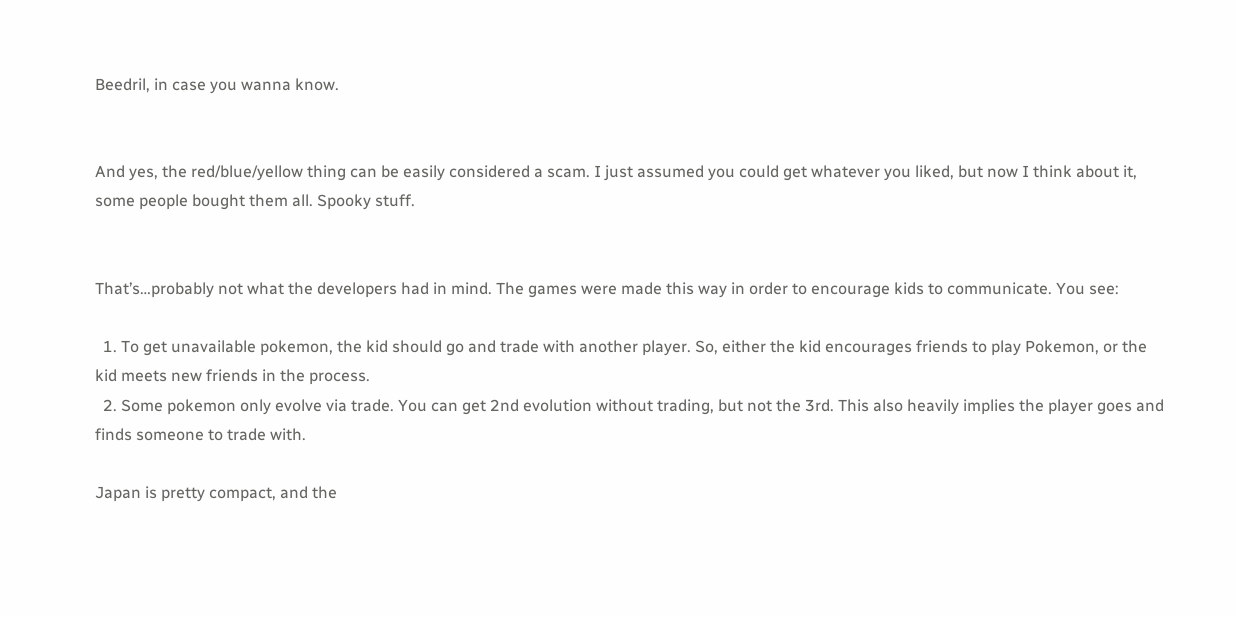Beedril, in case you wanna know.


And yes, the red/blue/yellow thing can be easily considered a scam. I just assumed you could get whatever you liked, but now I think about it, some people bought them all. Spooky stuff.


That’s…probably not what the developers had in mind. The games were made this way in order to encourage kids to communicate. You see:

  1. To get unavailable pokemon, the kid should go and trade with another player. So, either the kid encourages friends to play Pokemon, or the kid meets new friends in the process.
  2. Some pokemon only evolve via trade. You can get 2nd evolution without trading, but not the 3rd. This also heavily implies the player goes and finds someone to trade with.

Japan is pretty compact, and the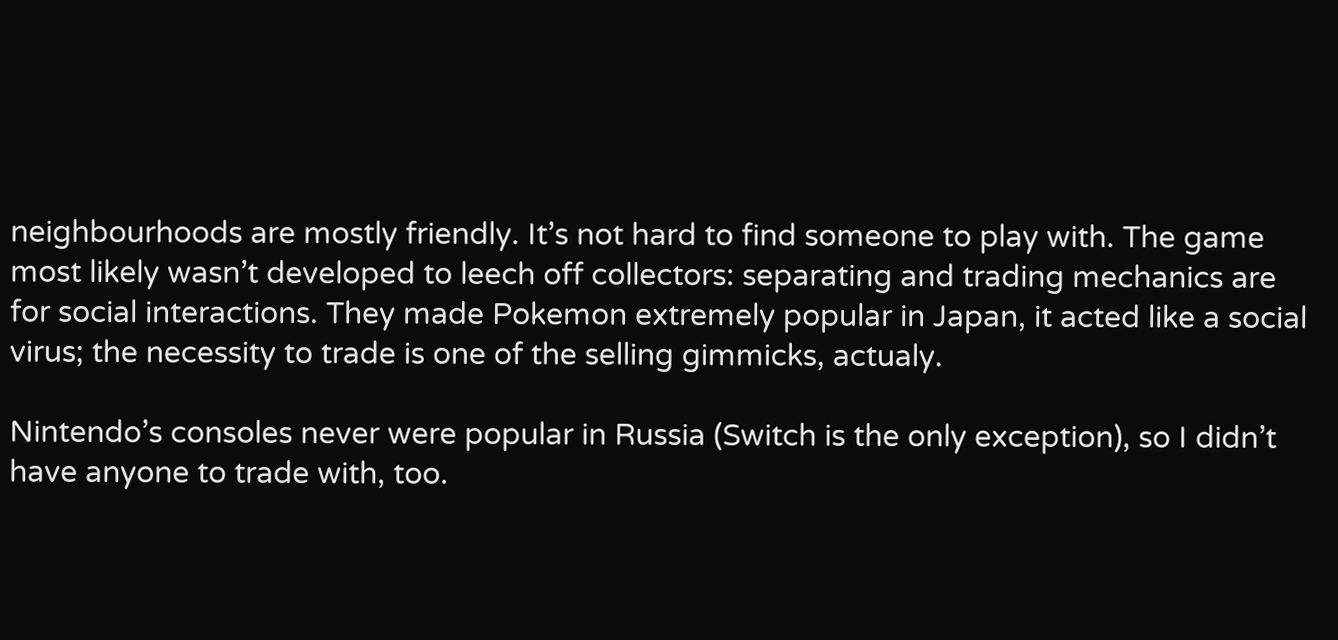neighbourhoods are mostly friendly. It’s not hard to find someone to play with. The game most likely wasn’t developed to leech off collectors: separating and trading mechanics are for social interactions. They made Pokemon extremely popular in Japan, it acted like a social virus; the necessity to trade is one of the selling gimmicks, actualy.

Nintendo’s consoles never were popular in Russia (Switch is the only exception), so I didn’t have anyone to trade with, too.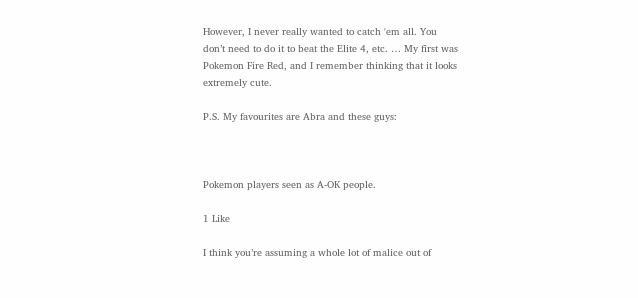However, I never really wanted to catch 'em all. You don’t need to do it to beat the Elite 4, etc. … My first was Pokemon Fire Red, and I remember thinking that it looks extremely cute.

P.S. My favourites are Abra and these guys:



Pokemon players seen as A-OK people.

1 Like

I think you’re assuming a whole lot of malice out of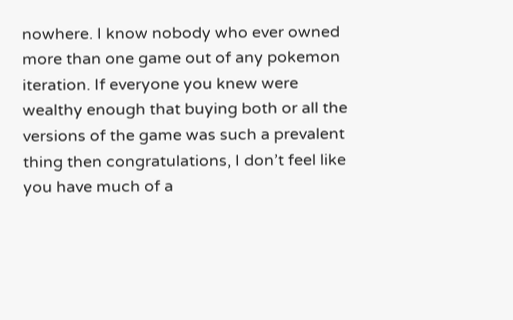nowhere. I know nobody who ever owned more than one game out of any pokemon iteration. If everyone you knew were wealthy enough that buying both or all the versions of the game was such a prevalent thing then congratulations, I don’t feel like you have much of a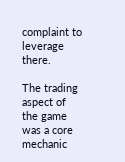complaint to leverage there.

The trading aspect of the game was a core mechanic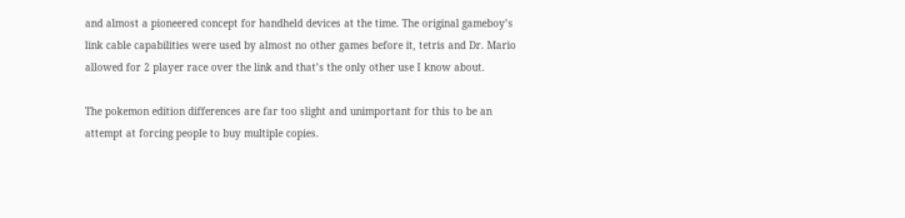and almost a pioneered concept for handheld devices at the time. The original gameboy’s link cable capabilities were used by almost no other games before it, tetris and Dr. Mario allowed for 2 player race over the link and that’s the only other use I know about.

The pokemon edition differences are far too slight and unimportant for this to be an attempt at forcing people to buy multiple copies.